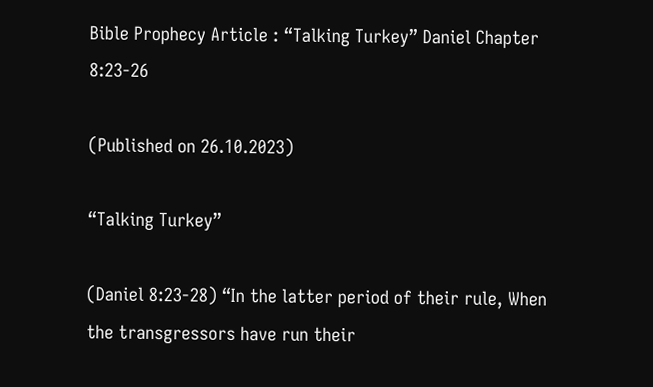Bible Prophecy Article : “Talking Turkey” Daniel Chapter 8:23-26

(Published on 26.10.2023)

“Talking Turkey”

(Daniel 8:23-28) “In the latter period of their rule, When the transgressors have run their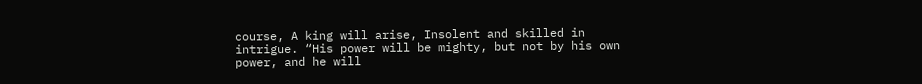course, A king will arise, Insolent and skilled in intrigue. “His power will be mighty, but not by his own power, and he will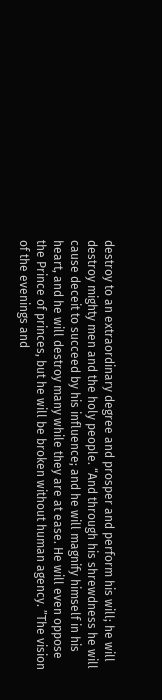destroy to an extraordinary degree and prosper and perform his will; he will destroy mighty men and the holy people. “And through his shrewdness he will cause deceit to succeed by his influence; and he will magnify himself in his heart, and he will destroy many while they are at ease. He will even oppose the Prince of princes, but he will be broken without human agency. ”The vision of the evenings and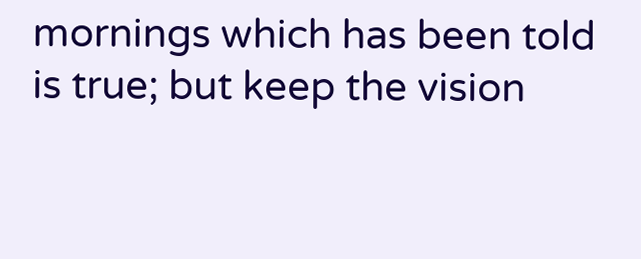mornings which has been told is true; but keep the vision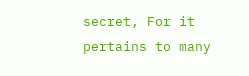secret, For it pertains to many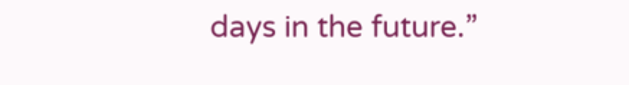days in the future.”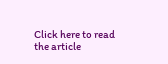Click here to read the article